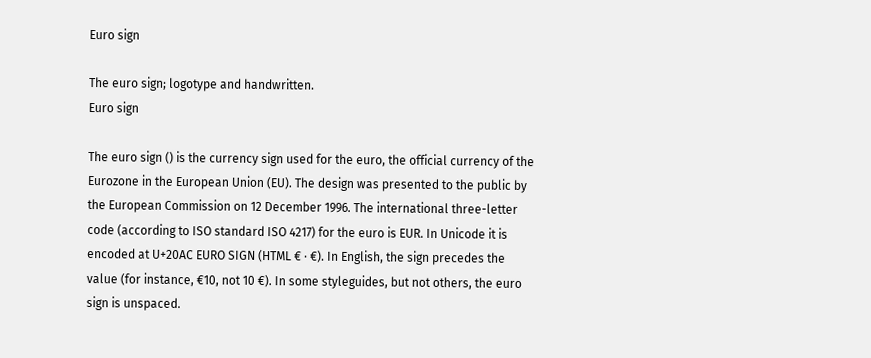Euro sign

The euro sign; logotype and handwritten.
Euro sign

The euro sign () is the currency sign used for the euro, the official currency of the Eurozone in the European Union (EU). The design was presented to the public by the European Commission on 12 December 1996. The international three-letter code (according to ISO standard ISO 4217) for the euro is EUR. In Unicode it is encoded at U+20AC EURO SIGN (HTML € · €). In English, the sign precedes the value (for instance, €10, not 10 €). In some styleguides, but not others, the euro sign is unspaced.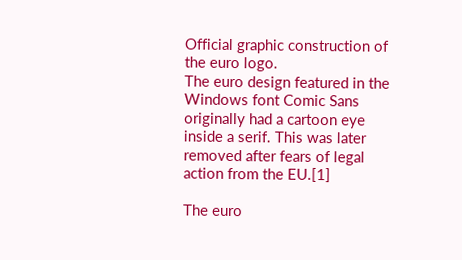Official graphic construction of the euro logo.
The euro design featured in the Windows font Comic Sans originally had a cartoon eye inside a serif. This was later removed after fears of legal action from the EU.[1]

The euro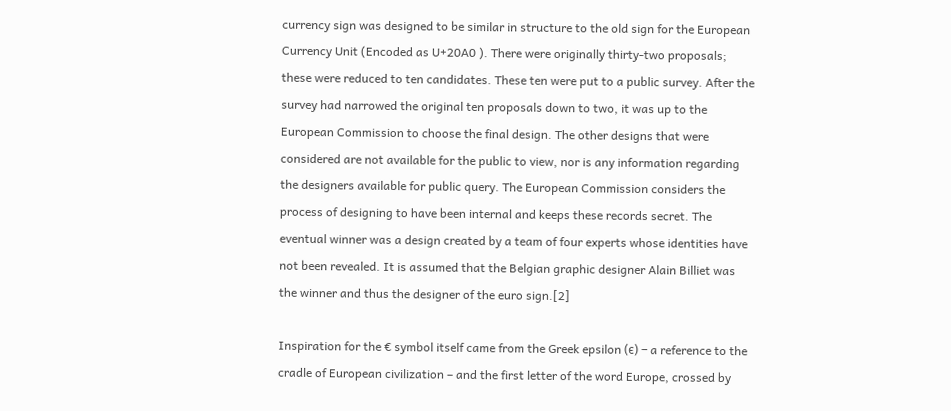currency sign was designed to be similar in structure to the old sign for the European Currency Unit (Encoded as U+20A0 ). There were originally thirty-two proposals; these were reduced to ten candidates. These ten were put to a public survey. After the survey had narrowed the original ten proposals down to two, it was up to the European Commission to choose the final design. The other designs that were considered are not available for the public to view, nor is any information regarding the designers available for public query. The European Commission considers the process of designing to have been internal and keeps these records secret. The eventual winner was a design created by a team of four experts whose identities have not been revealed. It is assumed that the Belgian graphic designer Alain Billiet was the winner and thus the designer of the euro sign.[2]

Inspiration for the € symbol itself came from the Greek epsilon (ϵ) – a reference to the cradle of European civilization – and the first letter of the word Europe, crossed by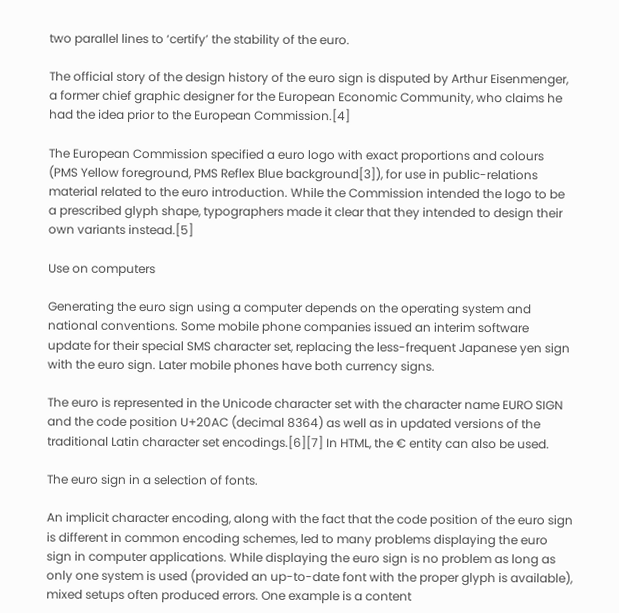two parallel lines to ‘certify’ the stability of the euro.

The official story of the design history of the euro sign is disputed by Arthur Eisenmenger, a former chief graphic designer for the European Economic Community, who claims he had the idea prior to the European Commission.[4]

The European Commission specified a euro logo with exact proportions and colours (PMS Yellow foreground, PMS Reflex Blue background[3]), for use in public-relations material related to the euro introduction. While the Commission intended the logo to be a prescribed glyph shape, typographers made it clear that they intended to design their own variants instead.[5]

Use on computers

Generating the euro sign using a computer depends on the operating system and national conventions. Some mobile phone companies issued an interim software update for their special SMS character set, replacing the less-frequent Japanese yen sign with the euro sign. Later mobile phones have both currency signs.

The euro is represented in the Unicode character set with the character name EURO SIGN and the code position U+20AC (decimal 8364) as well as in updated versions of the traditional Latin character set encodings.[6][7] In HTML, the € entity can also be used.

The euro sign in a selection of fonts.

An implicit character encoding, along with the fact that the code position of the euro sign is different in common encoding schemes, led to many problems displaying the euro sign in computer applications. While displaying the euro sign is no problem as long as only one system is used (provided an up-to-date font with the proper glyph is available), mixed setups often produced errors. One example is a content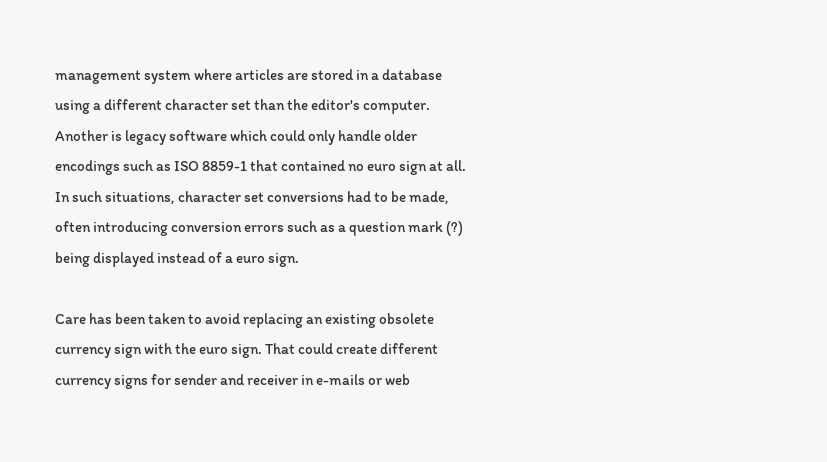management system where articles are stored in a database using a different character set than the editor's computer. Another is legacy software which could only handle older encodings such as ISO 8859-1 that contained no euro sign at all. In such situations, character set conversions had to be made, often introducing conversion errors such as a question mark (?) being displayed instead of a euro sign.

Care has been taken to avoid replacing an existing obsolete currency sign with the euro sign. That could create different currency signs for sender and receiver in e-mails or web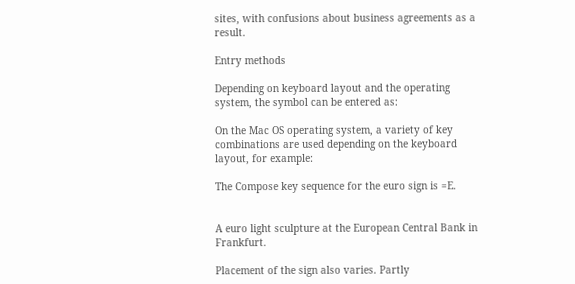sites, with confusions about business agreements as a result.

Entry methods

Depending on keyboard layout and the operating system, the symbol can be entered as:

On the Mac OS operating system, a variety of key combinations are used depending on the keyboard layout, for example:

The Compose key sequence for the euro sign is =E.


A euro light sculpture at the European Central Bank in Frankfurt.

Placement of the sign also varies. Partly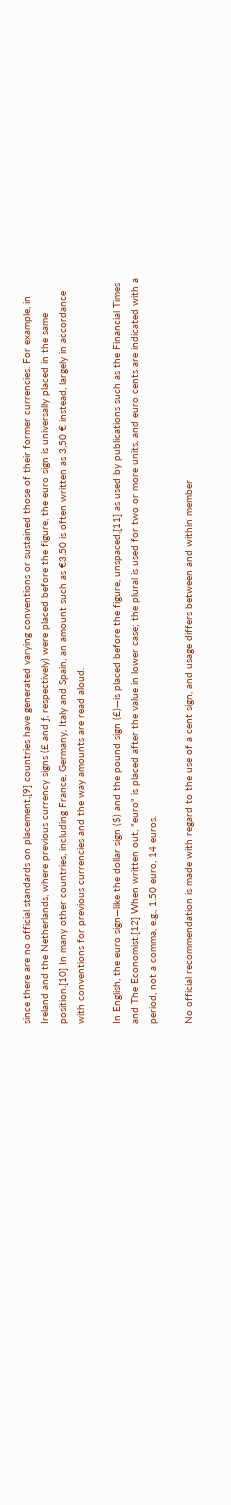since there are no official standards on placement,[9] countries have generated varying conventions or sustained those of their former currencies. For example, in Ireland and the Netherlands, where previous currency signs (£ and ƒ, respectively) were placed before the figure, the euro sign is universally placed in the same position.[10] In many other countries, including France, Germany, Italy and Spain, an amount such as €3.50 is often written as 3,50 € instead, largely in accordance with conventions for previous currencies and the way amounts are read aloud.

In English, the euro sign—like the dollar sign ($) and the pound sign (£)—is placed before the figure, unspaced,[11] as used by publications such as the Financial Times and The Economist.[12] When written out, "euro" is placed after the value in lower case; the plural is used for two or more units, and euro cents are indicated with a period, not a comma, e.g., 1.50 euro, 14 euros.

No official recommendation is made with regard to the use of a cent sign, and usage differs between and within member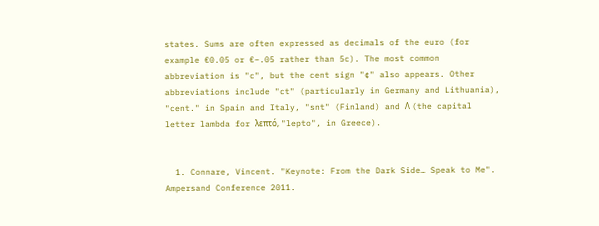states. Sums are often expressed as decimals of the euro (for example €0.05 or €–.05 rather than 5c). The most common abbreviation is "c", but the cent sign "¢" also appears. Other abbreviations include "ct" (particularly in Germany and Lithuania), "cent." in Spain and Italy, "snt" (Finland) and Λ (the capital letter lambda for λεπτό, "lepto", in Greece).


  1. Connare, Vincent. "Keynote: From the Dark Side… Speak to Me". Ampersand Conference 2011.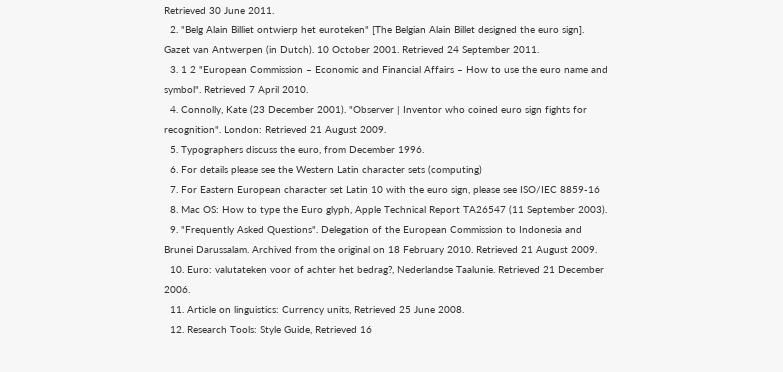Retrieved 30 June 2011.
  2. "Belg Alain Billiet ontwierp het euroteken" [The Belgian Alain Billet designed the euro sign]. Gazet van Antwerpen (in Dutch). 10 October 2001. Retrieved 24 September 2011.
  3. 1 2 "European Commission – Economic and Financial Affairs – How to use the euro name and symbol". Retrieved 7 April 2010.
  4. Connolly, Kate (23 December 2001). "Observer | Inventor who coined euro sign fights for recognition". London: Retrieved 21 August 2009.
  5. Typographers discuss the euro, from December 1996.
  6. For details please see the Western Latin character sets (computing)
  7. For Eastern European character set Latin 10 with the euro sign, please see ISO/IEC 8859-16
  8. Mac OS: How to type the Euro glyph, Apple Technical Report TA26547 (11 September 2003).
  9. "Frequently Asked Questions". Delegation of the European Commission to Indonesia and Brunei Darussalam. Archived from the original on 18 February 2010. Retrieved 21 August 2009.
  10. Euro: valutateken voor of achter het bedrag?, Nederlandse Taalunie. Retrieved 21 December 2006.
  11. Article on linguistics: Currency units, Retrieved 25 June 2008.
  12. Research Tools: Style Guide, Retrieved 16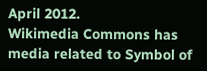April 2012.
Wikimedia Commons has media related to Symbol of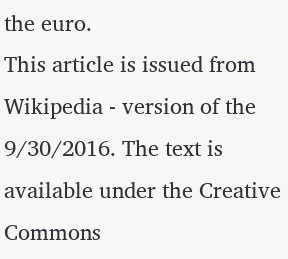the euro.
This article is issued from Wikipedia - version of the 9/30/2016. The text is available under the Creative Commons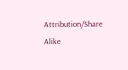Attribution/Share Alike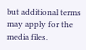but additional terms may apply for the media files.